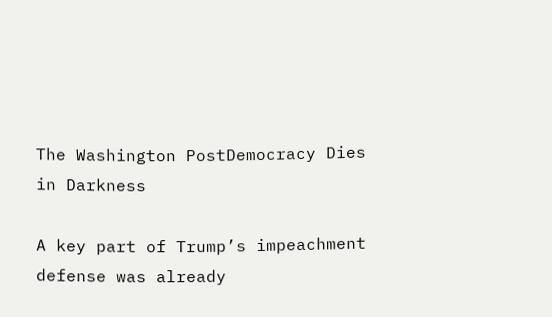The Washington PostDemocracy Dies in Darkness

A key part of Trump’s impeachment defense was already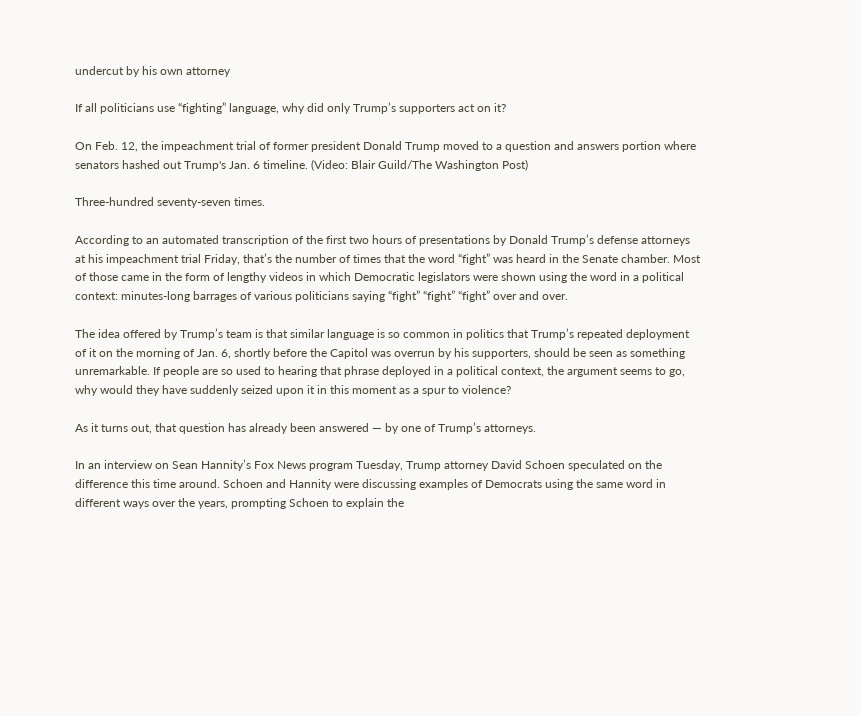undercut by his own attorney

If all politicians use “fighting” language, why did only Trump’s supporters act on it?

On Feb. 12, the impeachment trial of former president Donald Trump moved to a question and answers portion where senators hashed out Trump's Jan. 6 timeline. (Video: Blair Guild/The Washington Post)

Three-hundred seventy-seven times.

According to an automated transcription of the first two hours of presentations by Donald Trump’s defense attorneys at his impeachment trial Friday, that’s the number of times that the word “fight” was heard in the Senate chamber. Most of those came in the form of lengthy videos in which Democratic legislators were shown using the word in a political context: minutes-long barrages of various politicians saying “fight” “fight” “fight” over and over.

The idea offered by Trump’s team is that similar language is so common in politics that Trump’s repeated deployment of it on the morning of Jan. 6, shortly before the Capitol was overrun by his supporters, should be seen as something unremarkable. If people are so used to hearing that phrase deployed in a political context, the argument seems to go, why would they have suddenly seized upon it in this moment as a spur to violence?

As it turns out, that question has already been answered — by one of Trump’s attorneys.

In an interview on Sean Hannity’s Fox News program Tuesday, Trump attorney David Schoen speculated on the difference this time around. Schoen and Hannity were discussing examples of Democrats using the same word in different ways over the years, prompting Schoen to explain the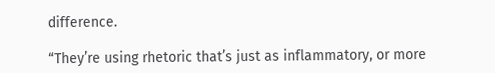difference.

“They’re using rhetoric that’s just as inflammatory, or more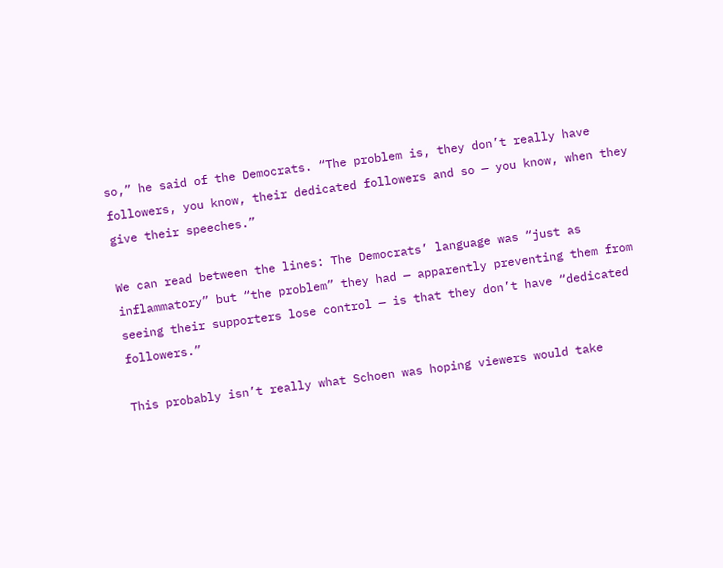so,” he said of the Democrats. “The problem is, they don’t really have followers, you know, their dedicated followers and so — you know, when they give their speeches.”

We can read between the lines: The Democrats’ language was “just as inflammatory” but “the problem” they had — apparently preventing them from seeing their supporters lose control — is that they don’t have “dedicated followers.”

This probably isn’t really what Schoen was hoping viewers would take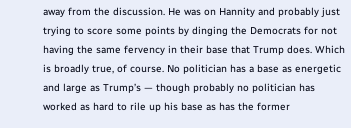away from the discussion. He was on Hannity and probably just trying to score some points by dinging the Democrats for not having the same fervency in their base that Trump does. Which is broadly true, of course. No politician has a base as energetic and large as Trump’s — though probably no politician has worked as hard to rile up his base as has the former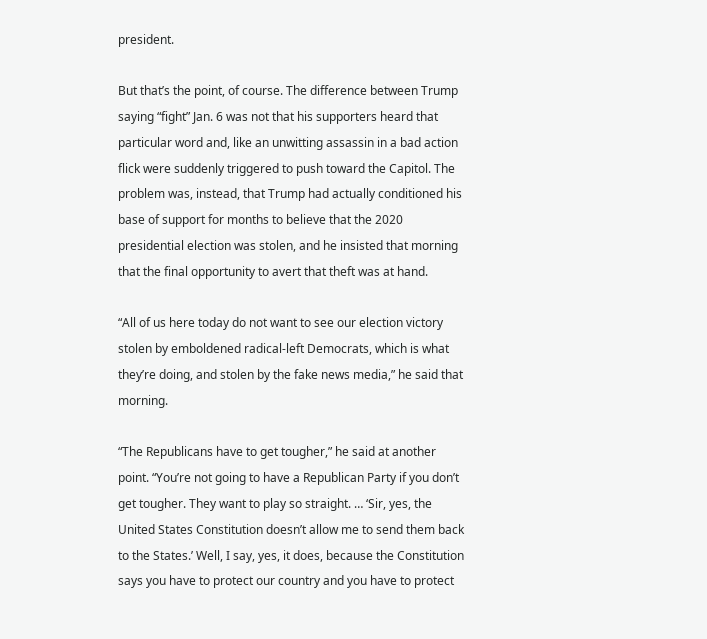president.

But that’s the point, of course. The difference between Trump saying “fight” Jan. 6 was not that his supporters heard that particular word and, like an unwitting assassin in a bad action flick were suddenly triggered to push toward the Capitol. The problem was, instead, that Trump had actually conditioned his base of support for months to believe that the 2020 presidential election was stolen, and he insisted that morning that the final opportunity to avert that theft was at hand.

“All of us here today do not want to see our election victory stolen by emboldened radical-left Democrats, which is what they’re doing, and stolen by the fake news media,” he said that morning.

“The Republicans have to get tougher,” he said at another point. “You’re not going to have a Republican Party if you don’t get tougher. They want to play so straight. … ‘Sir, yes, the United States Constitution doesn’t allow me to send them back to the States.’ Well, I say, yes, it does, because the Constitution says you have to protect our country and you have to protect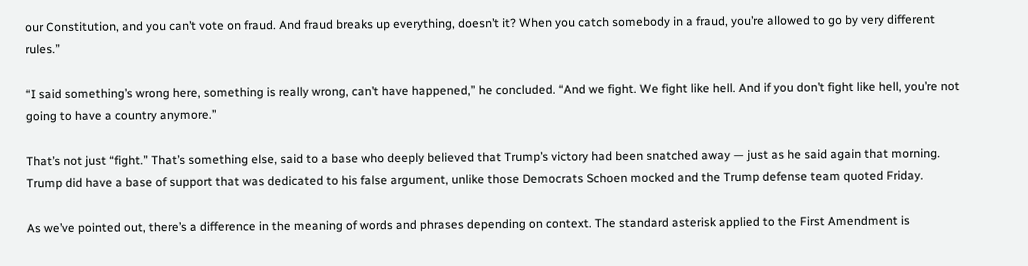our Constitution, and you can’t vote on fraud. And fraud breaks up everything, doesn’t it? When you catch somebody in a fraud, you’re allowed to go by very different rules.”

“I said something’s wrong here, something is really wrong, can’t have happened,” he concluded. “And we fight. We fight like hell. And if you don’t fight like hell, you’re not going to have a country anymore.”

That’s not just “fight.” That’s something else, said to a base who deeply believed that Trump’s victory had been snatched away — just as he said again that morning. Trump did have a base of support that was dedicated to his false argument, unlike those Democrats Schoen mocked and the Trump defense team quoted Friday.

As we’ve pointed out, there’s a difference in the meaning of words and phrases depending on context. The standard asterisk applied to the First Amendment is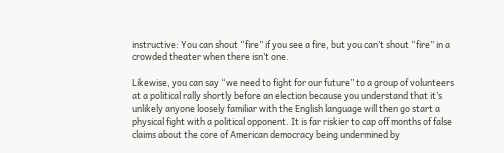instructive: You can shout “fire” if you see a fire, but you can’t shout “fire” in a crowded theater when there isn’t one.

Likewise, you can say “we need to fight for our future” to a group of volunteers at a political rally shortly before an election because you understand that it’s unlikely anyone loosely familiar with the English language will then go start a physical fight with a political opponent. It is far riskier to cap off months of false claims about the core of American democracy being undermined by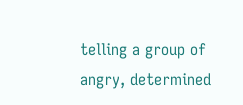telling a group of angry, determined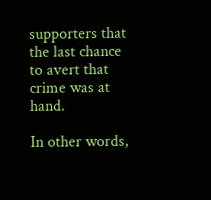supporters that the last chance to avert that crime was at hand.

In other words,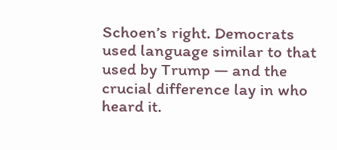Schoen’s right. Democrats used language similar to that used by Trump — and the crucial difference lay in who heard it.